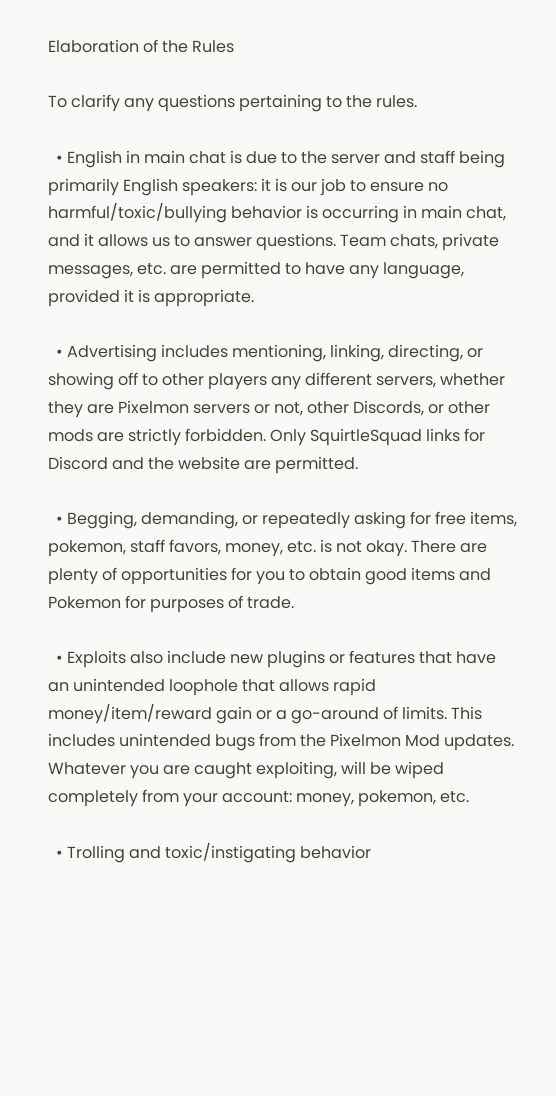Elaboration of the Rules

To clarify any questions pertaining to the rules.

  • English in main chat is due to the server and staff being primarily English speakers: it is our job to ensure no harmful/toxic/bullying behavior is occurring in main chat, and it allows us to answer questions. Team chats, private messages, etc. are permitted to have any language, provided it is appropriate.

  • Advertising includes mentioning, linking, directing, or showing off to other players any different servers, whether they are Pixelmon servers or not, other Discords, or other mods are strictly forbidden. Only SquirtleSquad links for Discord and the website are permitted.

  • Begging, demanding, or repeatedly asking for free items, pokemon, staff favors, money, etc. is not okay. There are plenty of opportunities for you to obtain good items and Pokemon for purposes of trade.

  • Exploits also include new plugins or features that have an unintended loophole that allows rapid money/item/reward gain or a go-around of limits. This includes unintended bugs from the Pixelmon Mod updates. Whatever you are caught exploiting, will be wiped completely from your account: money, pokemon, etc.

  • Trolling and toxic/instigating behavior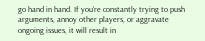go hand in hand. If you’re constantly trying to push arguments, annoy other players, or aggravate ongoing issues, it will result in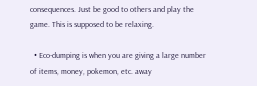consequences. Just be good to others and play the game. This is supposed to be relaxing.

  • Eco-dumping is when you are giving a large number of items, money, pokemon, etc. away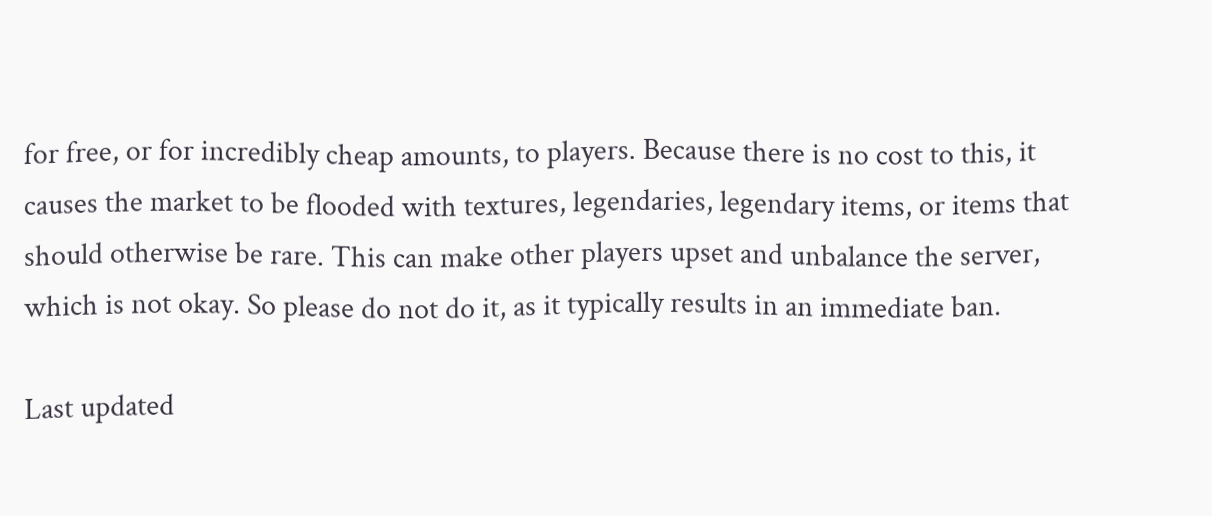for free, or for incredibly cheap amounts, to players. Because there is no cost to this, it causes the market to be flooded with textures, legendaries, legendary items, or items that should otherwise be rare. This can make other players upset and unbalance the server, which is not okay. So please do not do it, as it typically results in an immediate ban.

Last updated